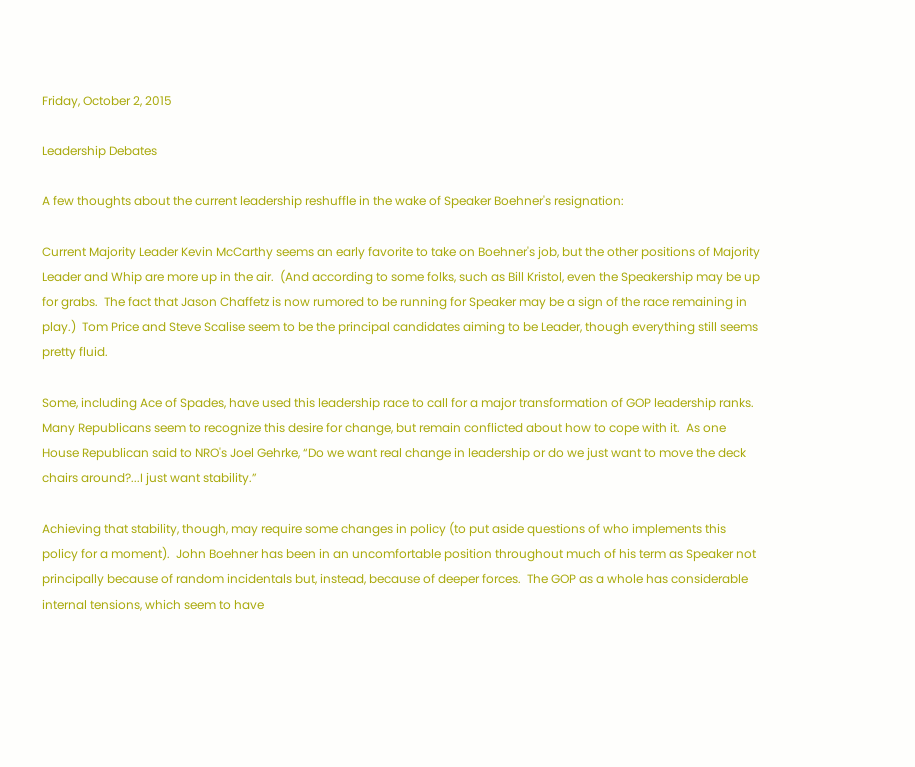Friday, October 2, 2015

Leadership Debates

A few thoughts about the current leadership reshuffle in the wake of Speaker Boehner's resignation:

Current Majority Leader Kevin McCarthy seems an early favorite to take on Boehner's job, but the other positions of Majority Leader and Whip are more up in the air.  (And according to some folks, such as Bill Kristol, even the Speakership may be up for grabs.  The fact that Jason Chaffetz is now rumored to be running for Speaker may be a sign of the race remaining in play.)  Tom Price and Steve Scalise seem to be the principal candidates aiming to be Leader, though everything still seems pretty fluid.

Some, including Ace of Spades, have used this leadership race to call for a major transformation of GOP leadership ranks.  Many Republicans seem to recognize this desire for change, but remain conflicted about how to cope with it.  As one House Republican said to NRO's Joel Gehrke, “Do we want real change in leadership or do we just want to move the deck chairs around?...I just want stability.”

Achieving that stability, though, may require some changes in policy (to put aside questions of who implements this policy for a moment).  John Boehner has been in an uncomfortable position throughout much of his term as Speaker not principally because of random incidentals but, instead, because of deeper forces.  The GOP as a whole has considerable internal tensions, which seem to have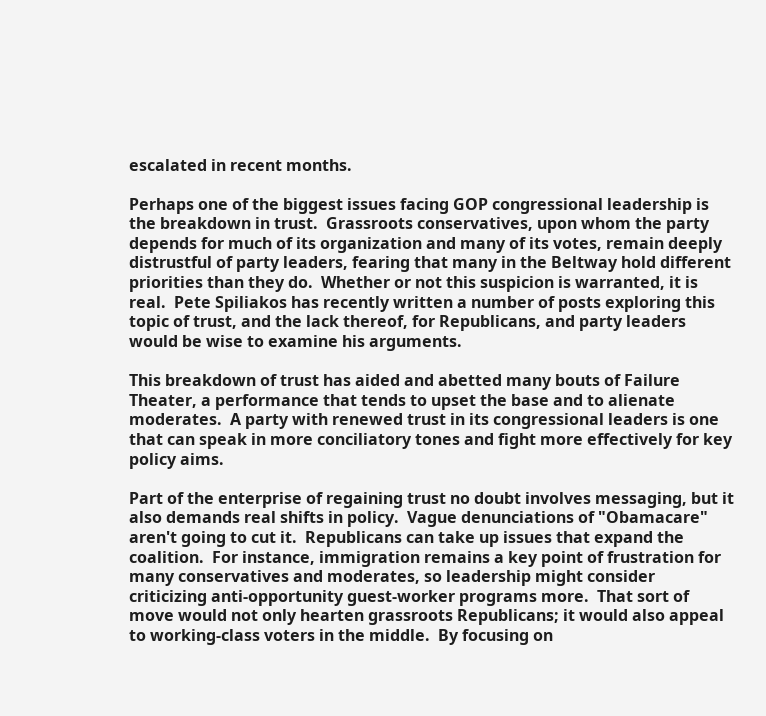escalated in recent months.

Perhaps one of the biggest issues facing GOP congressional leadership is the breakdown in trust.  Grassroots conservatives, upon whom the party depends for much of its organization and many of its votes, remain deeply distrustful of party leaders, fearing that many in the Beltway hold different priorities than they do.  Whether or not this suspicion is warranted, it is real.  Pete Spiliakos has recently written a number of posts exploring this topic of trust, and the lack thereof, for Republicans, and party leaders would be wise to examine his arguments.

This breakdown of trust has aided and abetted many bouts of Failure Theater, a performance that tends to upset the base and to alienate moderates.  A party with renewed trust in its congressional leaders is one that can speak in more conciliatory tones and fight more effectively for key policy aims.

Part of the enterprise of regaining trust no doubt involves messaging, but it also demands real shifts in policy.  Vague denunciations of "Obamacare" aren't going to cut it.  Republicans can take up issues that expand the coalition.  For instance, immigration remains a key point of frustration for many conservatives and moderates, so leadership might consider criticizing anti-opportunity guest-worker programs more.  That sort of move would not only hearten grassroots Republicans; it would also appeal to working-class voters in the middle.  By focusing on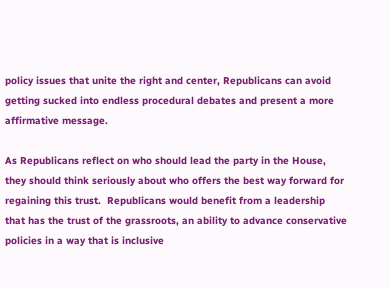policy issues that unite the right and center, Republicans can avoid getting sucked into endless procedural debates and present a more affirmative message.

As Republicans reflect on who should lead the party in the House, they should think seriously about who offers the best way forward for regaining this trust.  Republicans would benefit from a leadership that has the trust of the grassroots, an ability to advance conservative policies in a way that is inclusive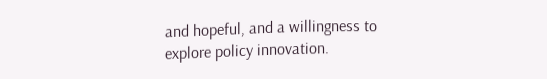and hopeful, and a willingness to explore policy innovation.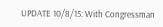UPDATE 10/8/15: With Congressman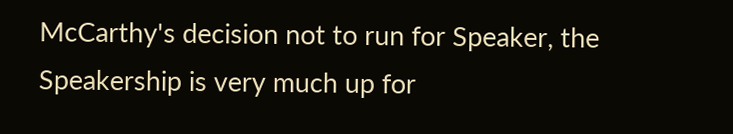McCarthy's decision not to run for Speaker, the Speakership is very much up for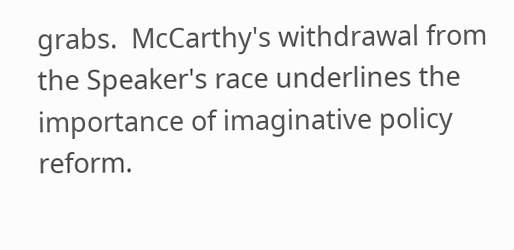grabs.  McCarthy's withdrawal from the Speaker's race underlines the importance of imaginative policy reform.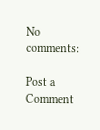No comments:

Post a Comment